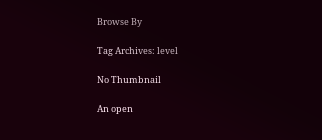Browse By

Tag Archives: level

No Thumbnail

An open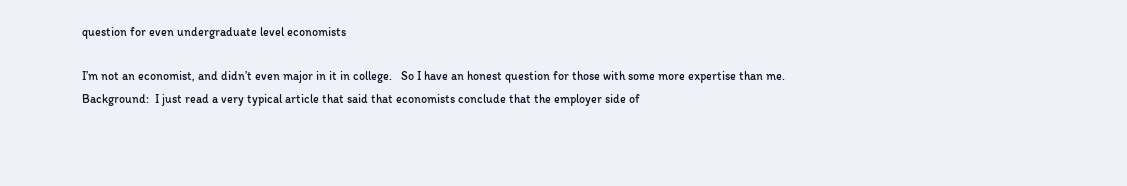question for even undergraduate level economists

I’m not an economist, and didn’t even major in it in college.   So I have an honest question for those with some more expertise than me. Background:  I just read a very typical article that said that economists conclude that the employer side of